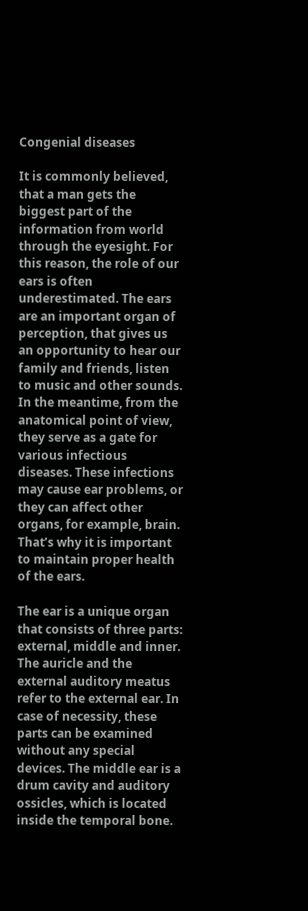Congenial diseases

It is commonly believed, that a man gets the biggest part of the information from world through the eyesight. For this reason, the role of our ears is often underestimated. The ears are an important organ of perception, that gives us an opportunity to hear our family and friends, listen to music and other sounds. In the meantime, from the anatomical point of view, they serve as a gate for various infectious diseases. These infections may cause ear problems, or they can affect other organs, for example, brain. That’s why it is important to maintain proper health of the ears.

The ear is a unique organ that consists of three parts: external, middle and inner. The auricle and the external auditory meatus refer to the external ear. In case of necessity, these parts can be examined without any special devices. The middle ear is a drum cavity and auditory ossicles, which is located inside the temporal bone.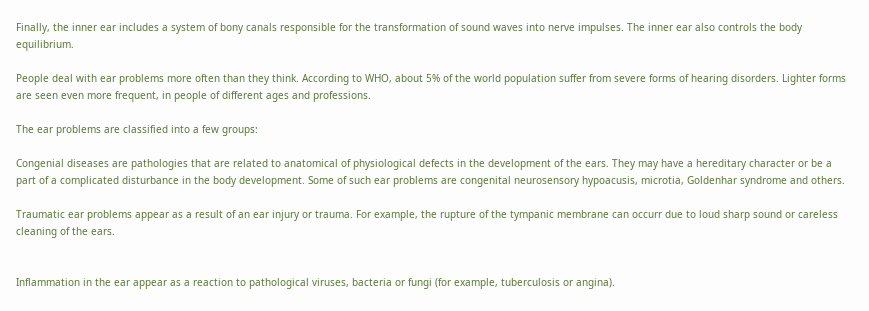Finally, the inner ear includes a system of bony canals responsible for the transformation of sound waves into nerve impulses. The inner ear also controls the body equilibrium.

People deal with ear problems more often than they think. According to WHO, about 5% of the world population suffer from severe forms of hearing disorders. Lighter forms are seen even more frequent, in people of different ages and professions.

The ear problems are classified into a few groups:

Congenial diseases are pathologies that are related to anatomical of physiological defects in the development of the ears. They may have a hereditary character or be a part of a complicated disturbance in the body development. Some of such ear problems are congenital neurosensory hypoacusis, microtia, Goldenhar syndrome and others.

Traumatic ear problems appear as a result of an ear injury or trauma. For example, the rupture of the tympanic membrane can occurr due to loud sharp sound or careless cleaning of the ears.


Inflammation in the ear appear as a reaction to pathological viruses, bacteria or fungi (for example, tuberculosis or angina).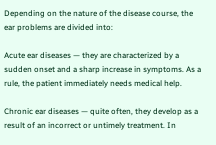Depending on the nature of the disease course, the ear problems are divided into:

Acute ear diseases — they are characterized by a sudden onset and a sharp increase in symptoms. As a rule, the patient immediately needs medical help.

Chronic ear diseases — quite often, they develop as a result of an incorrect or untimely treatment. In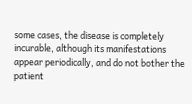some cases, the disease is completely incurable, although its manifestations appear periodically, and do not bother the patient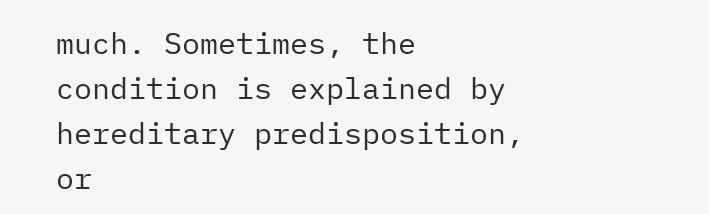much. Sometimes, the condition is explained by hereditary predisposition, or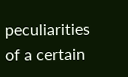peculiarities of a certain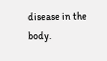disease in the body.